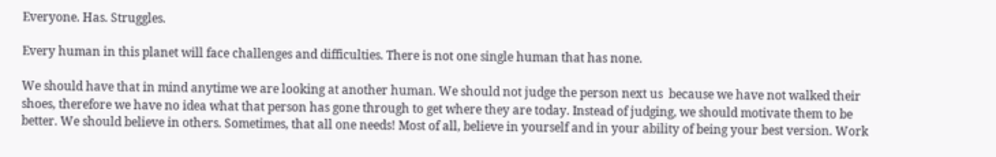Everyone. Has. Struggles.

Every human in this planet will face challenges and difficulties. There is not one single human that has none.

We should have that in mind anytime we are looking at another human. We should not judge the person next us  because we have not walked their shoes, therefore we have no idea what that person has gone through to get where they are today. Instead of judging, we should motivate them to be better. We should believe in others. Sometimes, that all one needs! Most of all, believe in yourself and in your ability of being your best version. Work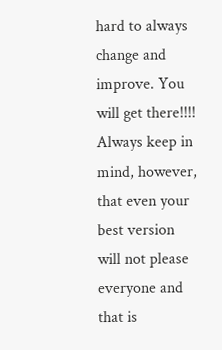hard to always change and improve. You will get there!!!! Always keep in mind, however, that even your best version will not please everyone and that is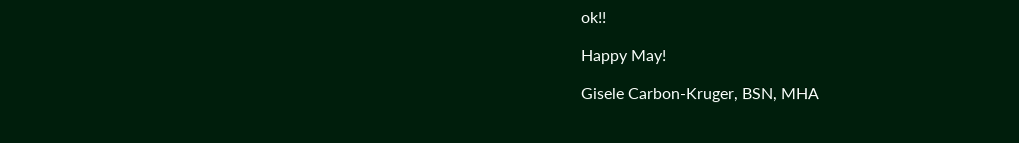ok!!

Happy May!

Gisele Carbon-Kruger, BSN, MHA